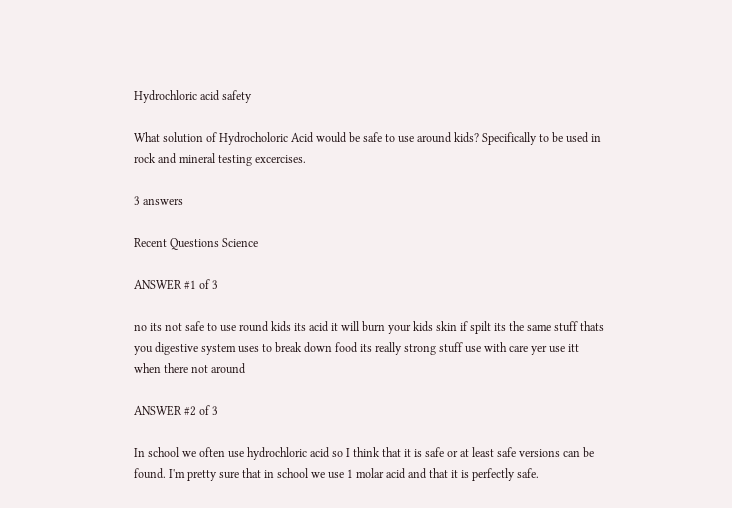Hydrochloric acid safety

What solution of Hydrocholoric Acid would be safe to use around kids? Specifically to be used in rock and mineral testing excercises.

3 answers

Recent Questions Science

ANSWER #1 of 3

no its not safe to use round kids its acid it will burn your kids skin if spilt its the same stuff thats you digestive system uses to break down food its really strong stuff use with care yer use itt when there not around

ANSWER #2 of 3

In school we often use hydrochloric acid so I think that it is safe or at least safe versions can be found. I'm pretty sure that in school we use 1 molar acid and that it is perfectly safe.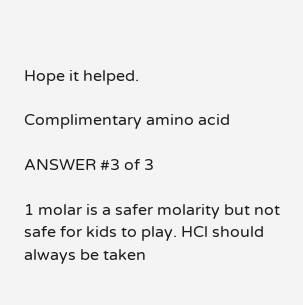Hope it helped.

Complimentary amino acid

ANSWER #3 of 3

1 molar is a safer molarity but not safe for kids to play. HCl should always be taken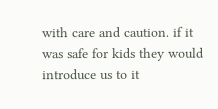with care and caution. if it was safe for kids they would introduce us to it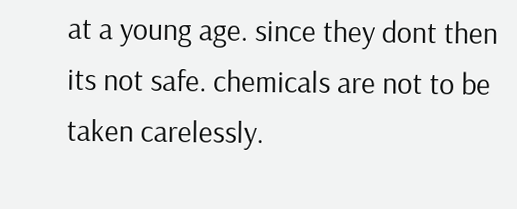at a young age. since they dont then its not safe. chemicals are not to be taken carelessly.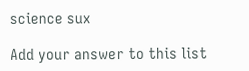science sux

Add your answer to this list